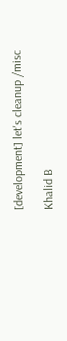[development] let's cleanup /misc

Khalid B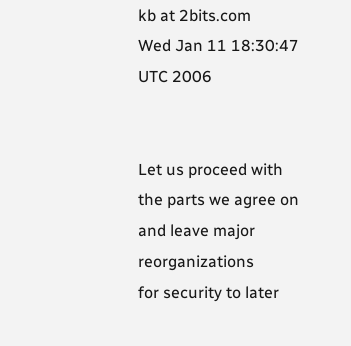kb at 2bits.com
Wed Jan 11 18:30:47 UTC 2006


Let us proceed with the parts we agree on and leave major reorganizations
for security to later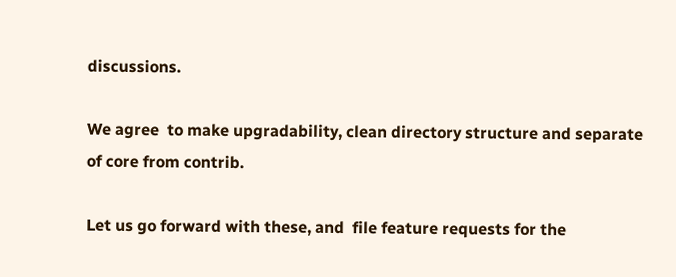discussions.

We agree  to make upgradability, clean directory structure and separate
of core from contrib.

Let us go forward with these, and  file feature requests for the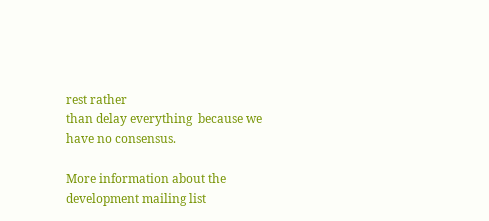rest rather
than delay everything  because we have no consensus.

More information about the development mailing list